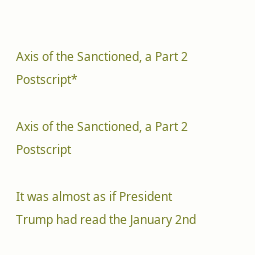Axis of the Sanctioned, a Part 2 Postscript*

Axis of the Sanctioned, a Part 2 Postscript

It was almost as if President Trump had read the January 2nd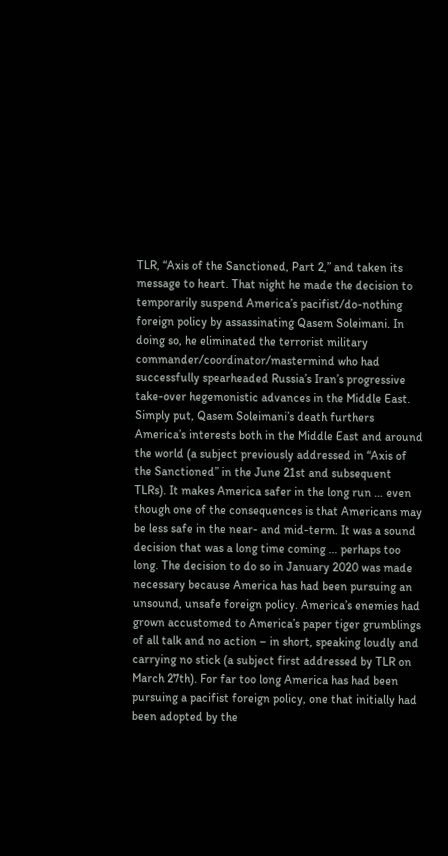TLR, “Axis of the Sanctioned, Part 2,” and taken its message to heart. That night he made the decision to temporarily suspend America’s pacifist/do-nothing foreign policy by assassinating Qasem Soleimani. In doing so, he eliminated the terrorist military commander/coordinator/mastermind who had successfully spearheaded Russia’s Iran’s progressive take-over hegemonistic advances in the Middle East. Simply put, Qasem Soleimani’s death furthers America’s interests both in the Middle East and around the world (a subject previously addressed in “Axis of the Sanctioned” in the June 21st and subsequent TLRs). It makes America safer in the long run … even though one of the consequences is that Americans may be less safe in the near- and mid-term. It was a sound decision that was a long time coming … perhaps too long. The decision to do so in January 2020 was made necessary because America has had been pursuing an unsound, unsafe foreign policy. America’s enemies had grown accustomed to America’s paper tiger grumblings of all talk and no action – in short, speaking loudly and carrying no stick (a subject first addressed by TLR on March 27th). For far too long America has had been pursuing a pacifist foreign policy, one that initially had been adopted by the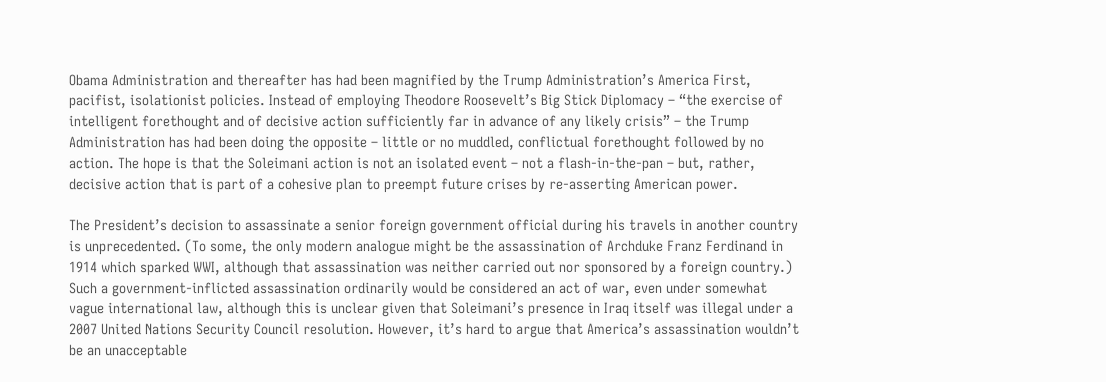Obama Administration and thereafter has had been magnified by the Trump Administration’s America First, pacifist, isolationist policies. Instead of employing Theodore Roosevelt’s Big Stick Diplomacy – “the exercise of intelligent forethought and of decisive action sufficiently far in advance of any likely crisis” – the Trump Administration has had been doing the opposite – little or no muddled, conflictual forethought followed by no action. The hope is that the Soleimani action is not an isolated event – not a flash-in-the-pan – but, rather, decisive action that is part of a cohesive plan to preempt future crises by re-asserting American power.

The President’s decision to assassinate a senior foreign government official during his travels in another country is unprecedented. (To some, the only modern analogue might be the assassination of Archduke Franz Ferdinand in 1914 which sparked WWI, although that assassination was neither carried out nor sponsored by a foreign country.) Such a government-inflicted assassination ordinarily would be considered an act of war, even under somewhat vague international law, although this is unclear given that Soleimani’s presence in Iraq itself was illegal under a 2007 United Nations Security Council resolution. However, it’s hard to argue that America’s assassination wouldn’t be an unacceptable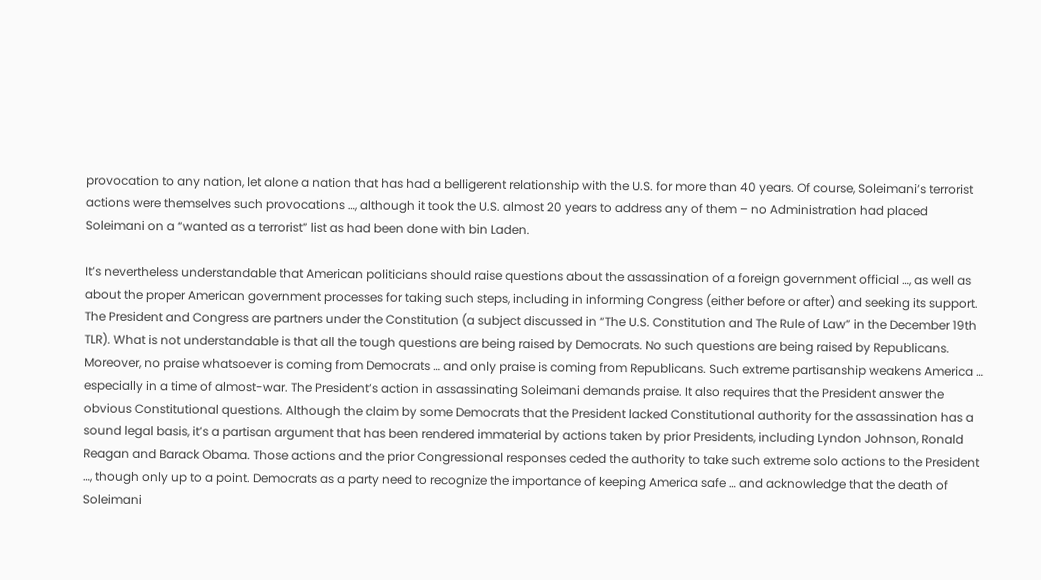provocation to any nation, let alone a nation that has had a belligerent relationship with the U.S. for more than 40 years. Of course, Soleimani’s terrorist actions were themselves such provocations …, although it took the U.S. almost 20 years to address any of them – no Administration had placed Soleimani on a “wanted as a terrorist” list as had been done with bin Laden.

It’s nevertheless understandable that American politicians should raise questions about the assassination of a foreign government official …, as well as about the proper American government processes for taking such steps, including in informing Congress (either before or after) and seeking its support. The President and Congress are partners under the Constitution (a subject discussed in “The U.S. Constitution and The Rule of Law” in the December 19th TLR). What is not understandable is that all the tough questions are being raised by Democrats. No such questions are being raised by Republicans. Moreover, no praise whatsoever is coming from Democrats … and only praise is coming from Republicans. Such extreme partisanship weakens America … especially in a time of almost-war. The President’s action in assassinating Soleimani demands praise. It also requires that the President answer the obvious Constitutional questions. Although the claim by some Democrats that the President lacked Constitutional authority for the assassination has a sound legal basis, it’s a partisan argument that has been rendered immaterial by actions taken by prior Presidents, including Lyndon Johnson, Ronald Reagan and Barack Obama. Those actions and the prior Congressional responses ceded the authority to take such extreme solo actions to the President …, though only up to a point. Democrats as a party need to recognize the importance of keeping America safe … and acknowledge that the death of Soleimani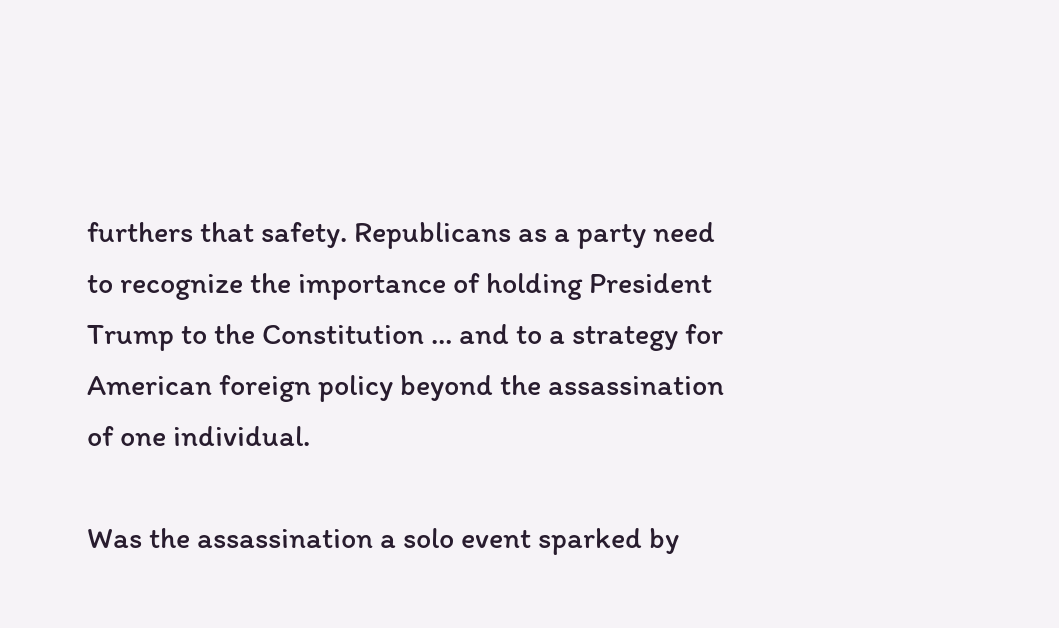furthers that safety. Republicans as a party need to recognize the importance of holding President Trump to the Constitution … and to a strategy for American foreign policy beyond the assassination of one individual.

Was the assassination a solo event sparked by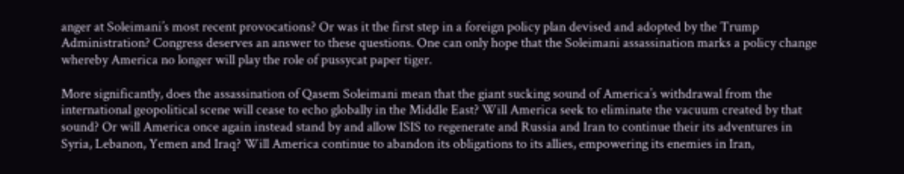anger at Soleimani’s most recent provocations? Or was it the first step in a foreign policy plan devised and adopted by the Trump Administration? Congress deserves an answer to these questions. One can only hope that the Soleimani assassination marks a policy change whereby America no longer will play the role of pussycat paper tiger.

More significantly, does the assassination of Qasem Soleimani mean that the giant sucking sound of America’s withdrawal from the international geopolitical scene will cease to echo globally in the Middle East? Will America seek to eliminate the vacuum created by that sound? Or will America once again instead stand by and allow ISIS to regenerate and Russia and Iran to continue their its adventures in Syria, Lebanon, Yemen and Iraq? Will America continue to abandon its obligations to its allies, empowering its enemies in Iran,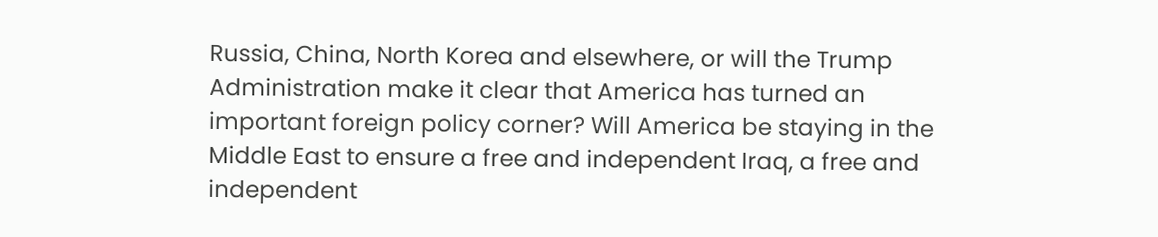Russia, China, North Korea and elsewhere, or will the Trump Administration make it clear that America has turned an important foreign policy corner? Will America be staying in the Middle East to ensure a free and independent Iraq, a free and independent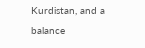Kurdistan, and a balance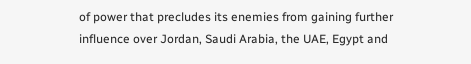of power that precludes its enemies from gaining further influence over Jordan, Saudi Arabia, the UAE, Egypt and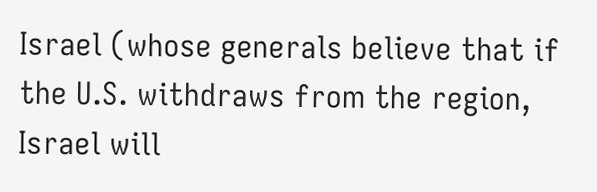Israel (whose generals believe that if the U.S. withdraws from the region, Israel will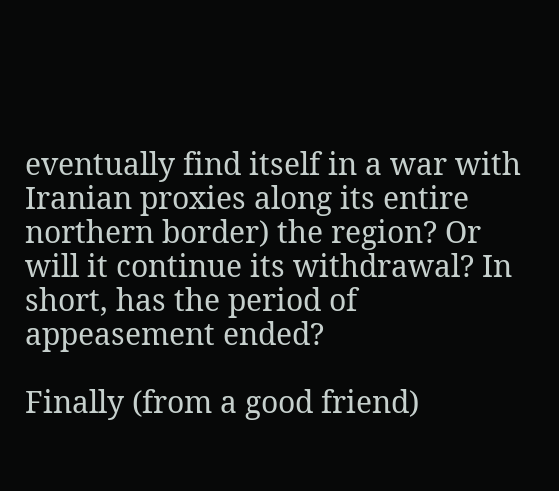eventually find itself in a war with Iranian proxies along its entire northern border) the region? Or will it continue its withdrawal? In short, has the period of appeasement ended?

Finally (from a good friend)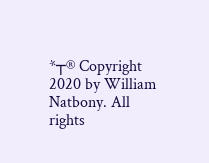*┬® Copyright 2020 by William Natbony. All rights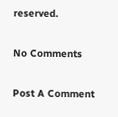reserved.

No Comments

Post A Comment